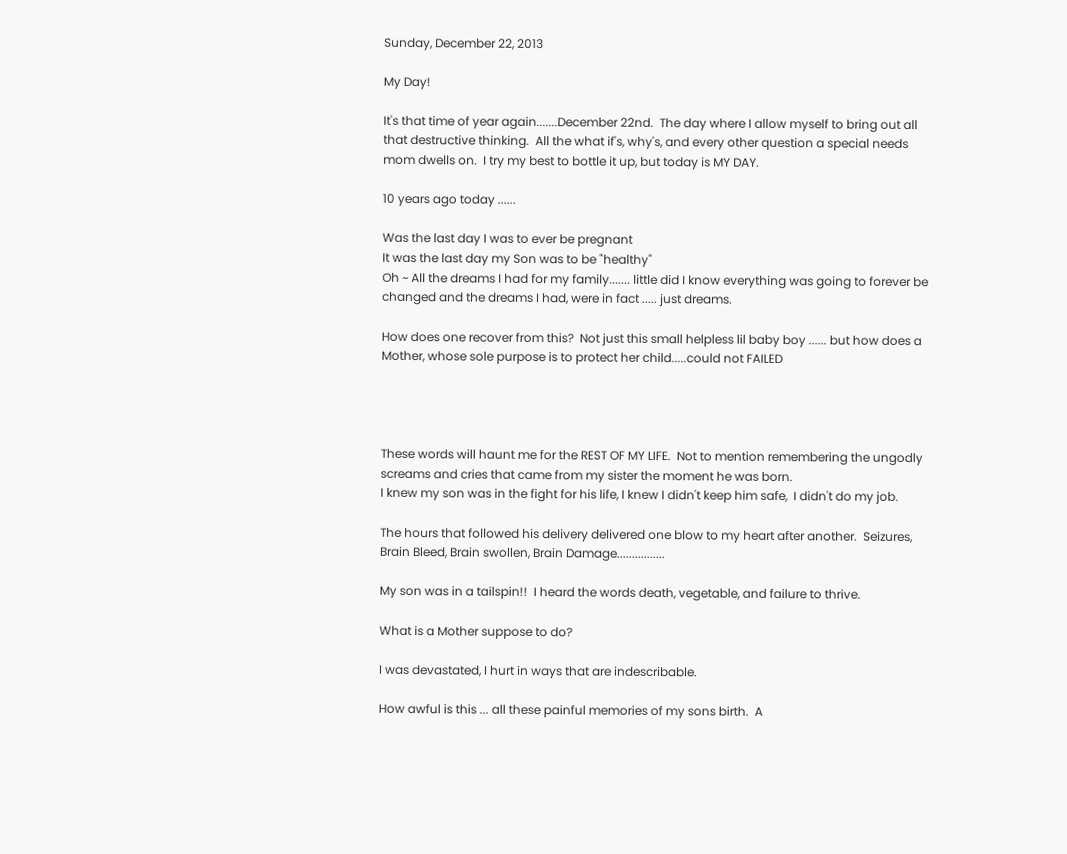Sunday, December 22, 2013

My Day!

It's that time of year again.......December 22nd.  The day where I allow myself to bring out all that destructive thinking.  All the what if's, why's, and every other question a special needs mom dwells on.  I try my best to bottle it up, but today is MY DAY.

10 years ago today ......

Was the last day I was to ever be pregnant
It was the last day my Son was to be "healthy"
Oh ~ All the dreams I had for my family....... little did I know everything was going to forever be changed and the dreams I had, were in fact ..... just dreams.

How does one recover from this?  Not just this small helpless lil baby boy ...... but how does a Mother, whose sole purpose is to protect her child.....could not FAILED




These words will haunt me for the REST OF MY LIFE.  Not to mention remembering the ungodly screams and cries that came from my sister the moment he was born.
I knew my son was in the fight for his life, I knew I didn't keep him safe,  I didn't do my job.

The hours that followed his delivery delivered one blow to my heart after another.  Seizures, Brain Bleed, Brain swollen, Brain Damage................

My son was in a tailspin!!  I heard the words death, vegetable, and failure to thrive.

What is a Mother suppose to do?

I was devastated, I hurt in ways that are indescribable.

How awful is this ... all these painful memories of my sons birth.  A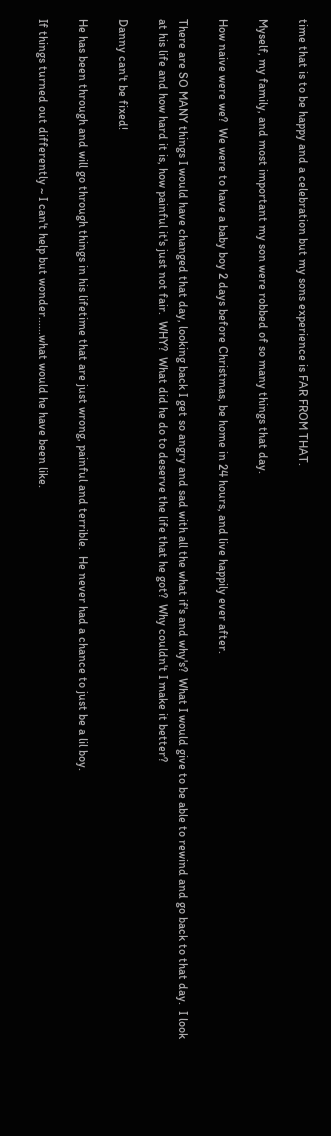time that is to be happy and a celebration but my sons experience is FAR FROM THAT.

Myself, my family, and most important my son were robbed of so many things that day.

How naive were we?  We were to have a baby boy 2 days before Christmas, be home in 24 hours, and live happily ever after.

There are SO MANY things I would have changed that day, looking back I get so angry and sad with all the what if's and why's?  What I would give to be able to rewind and go back to that day.  I look at his life and how hard it is, how painful it's just not fair.  WHY?  What did he do to deserve the life that he got?  Why couldn't I make it better?

Danny can't be fixed!

He has been through and will go through things in his lifetime that are just wrong, painful and terrible.  He never had a chance to just be a lil boy.

If things turned out differently ~ I can't help but wonder......what would he have been like.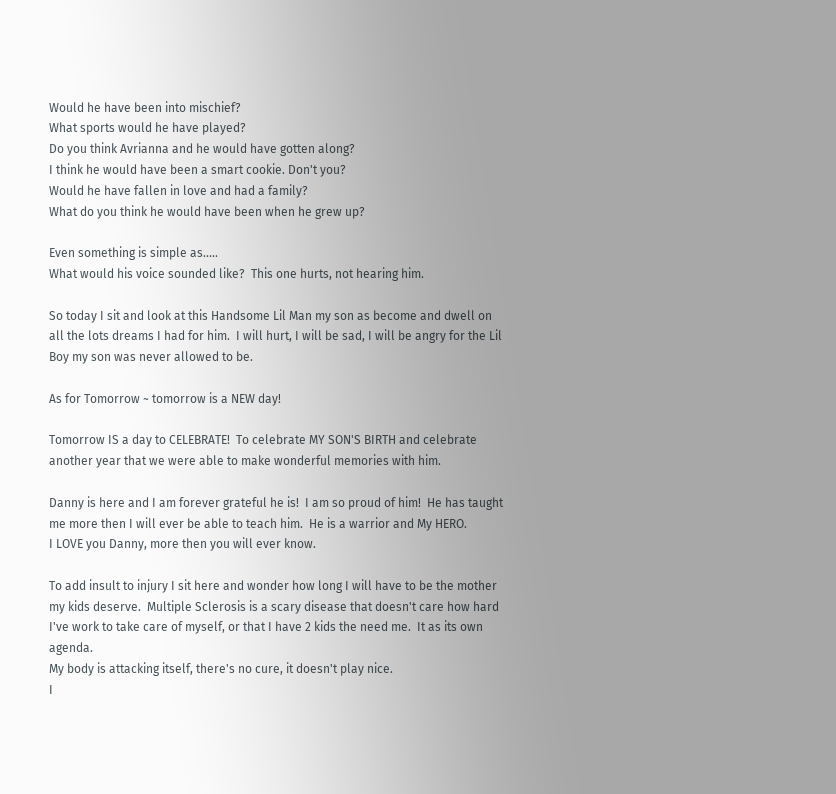Would he have been into mischief?
What sports would he have played?
Do you think Avrianna and he would have gotten along?
I think he would have been a smart cookie. Don't you?
Would he have fallen in love and had a family?
What do you think he would have been when he grew up?

Even something is simple as.....
What would his voice sounded like?  This one hurts, not hearing him.

So today I sit and look at this Handsome Lil Man my son as become and dwell on all the lots dreams I had for him.  I will hurt, I will be sad, I will be angry for the Lil Boy my son was never allowed to be.

As for Tomorrow ~ tomorrow is a NEW day!

Tomorrow IS a day to CELEBRATE!  To celebrate MY SON'S BIRTH and celebrate another year that we were able to make wonderful memories with him.

Danny is here and I am forever grateful he is!  I am so proud of him!  He has taught me more then I will ever be able to teach him.  He is a warrior and My HERO.
I LOVE you Danny, more then you will ever know.

To add insult to injury I sit here and wonder how long I will have to be the mother my kids deserve.  Multiple Sclerosis is a scary disease that doesn't care how hard I've work to take care of myself, or that I have 2 kids the need me.  It as its own agenda.
My body is attacking itself, there's no cure, it doesn't play nice.
I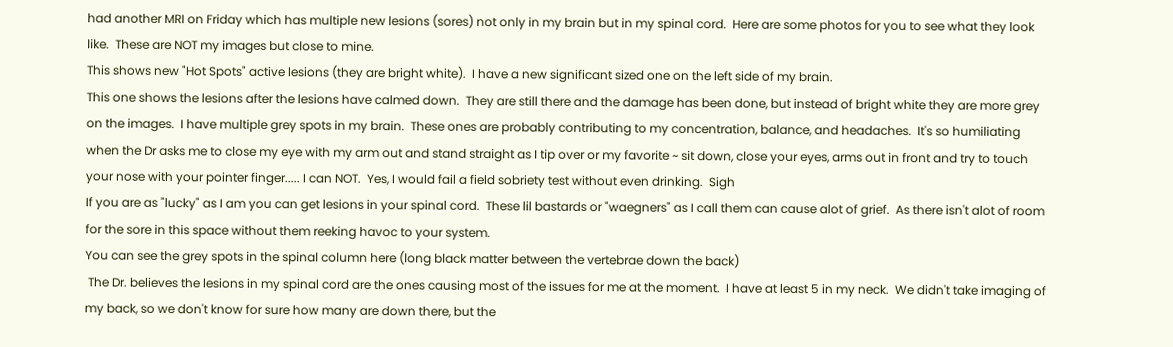had another MRI on Friday which has multiple new lesions (sores) not only in my brain but in my spinal cord.  Here are some photos for you to see what they look like.  These are NOT my images but close to mine.
This shows new "Hot Spots" active lesions (they are bright white).  I have a new significant sized one on the left side of my brain.
This one shows the lesions after the lesions have calmed down.  They are still there and the damage has been done, but instead of bright white they are more grey on the images.  I have multiple grey spots in my brain.  These ones are probably contributing to my concentration, balance, and headaches.  It's so humiliating when the Dr asks me to close my eye with my arm out and stand straight as I tip over or my favorite ~ sit down, close your eyes, arms out in front and try to touch your nose with your pointer finger..... I can NOT.  Yes, I would fail a field sobriety test without even drinking.  Sigh
If you are as "lucky" as I am you can get lesions in your spinal cord.  These lil bastards or "waegners" as I call them can cause alot of grief.  As there isn't alot of room for the sore in this space without them reeking havoc to your system.
You can see the grey spots in the spinal column here (long black matter between the vertebrae down the back)
 The Dr. believes the lesions in my spinal cord are the ones causing most of the issues for me at the moment.  I have at least 5 in my neck.  We didn't take imaging of my back, so we don't know for sure how many are down there, but the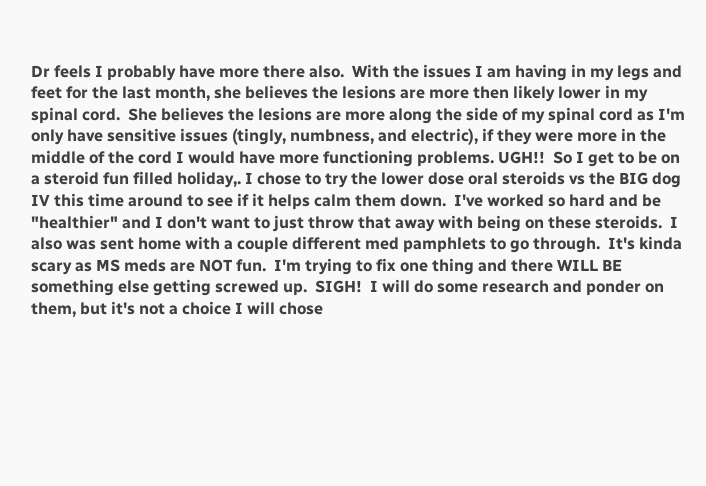Dr feels I probably have more there also.  With the issues I am having in my legs and feet for the last month, she believes the lesions are more then likely lower in my spinal cord.  She believes the lesions are more along the side of my spinal cord as I'm only have sensitive issues (tingly, numbness, and electric), if they were more in the middle of the cord I would have more functioning problems. UGH!!  So I get to be on a steroid fun filled holiday,. I chose to try the lower dose oral steroids vs the BIG dog IV this time around to see if it helps calm them down.  I've worked so hard and be "healthier" and I don't want to just throw that away with being on these steroids.  I also was sent home with a couple different med pamphlets to go through.  It's kinda scary as MS meds are NOT fun.  I'm trying to fix one thing and there WILL BE something else getting screwed up.  SIGH!  I will do some research and ponder on them, but it's not a choice I will chose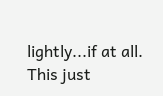lightly...if at all.
This just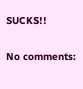SUCKS!!

No comments: